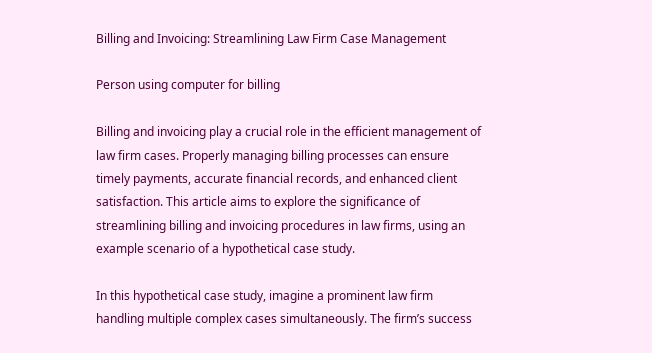Billing and Invoicing: Streamlining Law Firm Case Management

Person using computer for billing

Billing and invoicing play a crucial role in the efficient management of law firm cases. Properly managing billing processes can ensure timely payments, accurate financial records, and enhanced client satisfaction. This article aims to explore the significance of streamlining billing and invoicing procedures in law firms, using an example scenario of a hypothetical case study.

In this hypothetical case study, imagine a prominent law firm handling multiple complex cases simultaneously. The firm’s success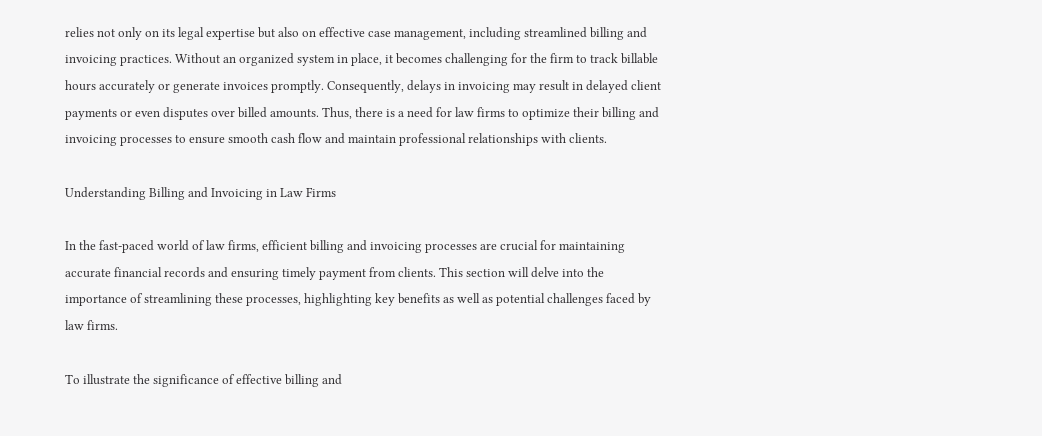relies not only on its legal expertise but also on effective case management, including streamlined billing and invoicing practices. Without an organized system in place, it becomes challenging for the firm to track billable hours accurately or generate invoices promptly. Consequently, delays in invoicing may result in delayed client payments or even disputes over billed amounts. Thus, there is a need for law firms to optimize their billing and invoicing processes to ensure smooth cash flow and maintain professional relationships with clients.

Understanding Billing and Invoicing in Law Firms

In the fast-paced world of law firms, efficient billing and invoicing processes are crucial for maintaining accurate financial records and ensuring timely payment from clients. This section will delve into the importance of streamlining these processes, highlighting key benefits as well as potential challenges faced by law firms.

To illustrate the significance of effective billing and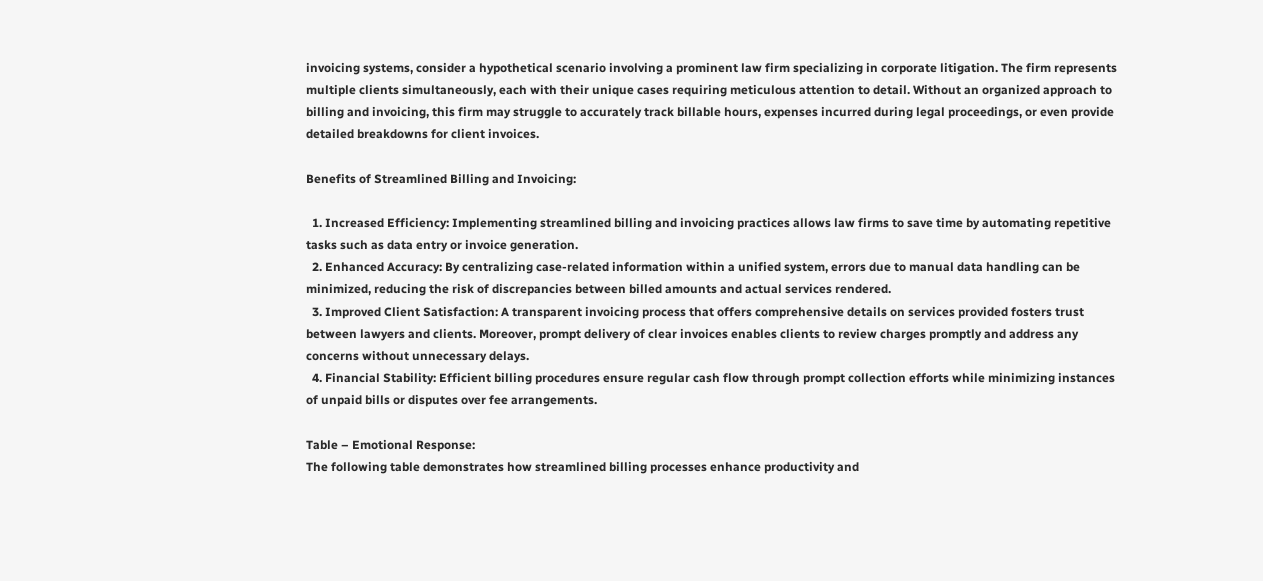invoicing systems, consider a hypothetical scenario involving a prominent law firm specializing in corporate litigation. The firm represents multiple clients simultaneously, each with their unique cases requiring meticulous attention to detail. Without an organized approach to billing and invoicing, this firm may struggle to accurately track billable hours, expenses incurred during legal proceedings, or even provide detailed breakdowns for client invoices.

Benefits of Streamlined Billing and Invoicing:

  1. Increased Efficiency: Implementing streamlined billing and invoicing practices allows law firms to save time by automating repetitive tasks such as data entry or invoice generation.
  2. Enhanced Accuracy: By centralizing case-related information within a unified system, errors due to manual data handling can be minimized, reducing the risk of discrepancies between billed amounts and actual services rendered.
  3. Improved Client Satisfaction: A transparent invoicing process that offers comprehensive details on services provided fosters trust between lawyers and clients. Moreover, prompt delivery of clear invoices enables clients to review charges promptly and address any concerns without unnecessary delays.
  4. Financial Stability: Efficient billing procedures ensure regular cash flow through prompt collection efforts while minimizing instances of unpaid bills or disputes over fee arrangements.

Table – Emotional Response:
The following table demonstrates how streamlined billing processes enhance productivity and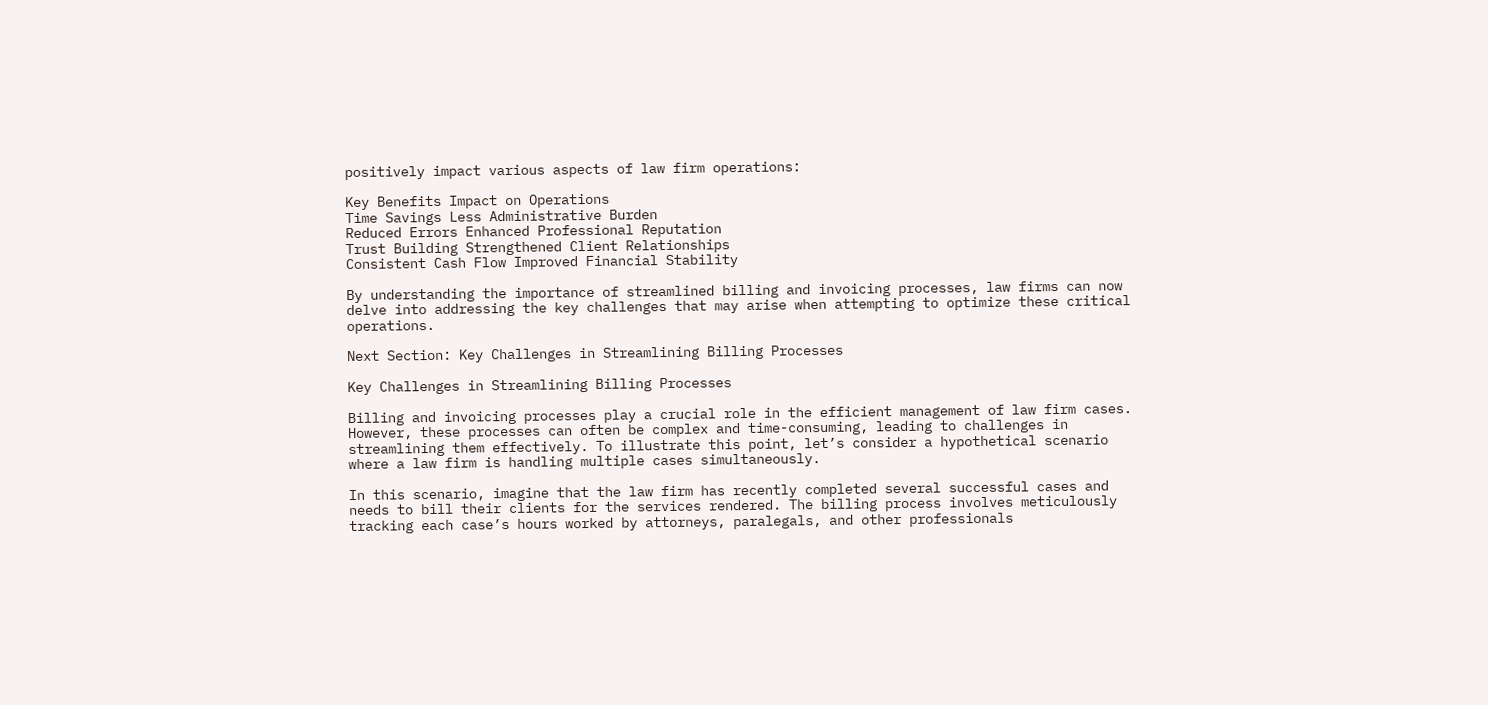positively impact various aspects of law firm operations:

Key Benefits Impact on Operations
Time Savings Less Administrative Burden
Reduced Errors Enhanced Professional Reputation
Trust Building Strengthened Client Relationships
Consistent Cash Flow Improved Financial Stability

By understanding the importance of streamlined billing and invoicing processes, law firms can now delve into addressing the key challenges that may arise when attempting to optimize these critical operations.

Next Section: Key Challenges in Streamlining Billing Processes

Key Challenges in Streamlining Billing Processes

Billing and invoicing processes play a crucial role in the efficient management of law firm cases. However, these processes can often be complex and time-consuming, leading to challenges in streamlining them effectively. To illustrate this point, let’s consider a hypothetical scenario where a law firm is handling multiple cases simultaneously.

In this scenario, imagine that the law firm has recently completed several successful cases and needs to bill their clients for the services rendered. The billing process involves meticulously tracking each case’s hours worked by attorneys, paralegals, and other professionals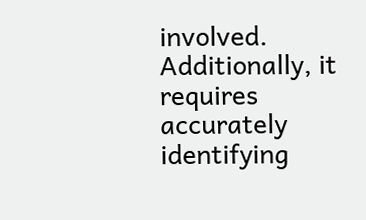involved. Additionally, it requires accurately identifying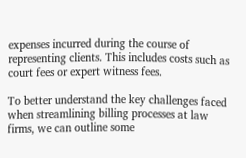expenses incurred during the course of representing clients. This includes costs such as court fees or expert witness fees.

To better understand the key challenges faced when streamlining billing processes at law firms, we can outline some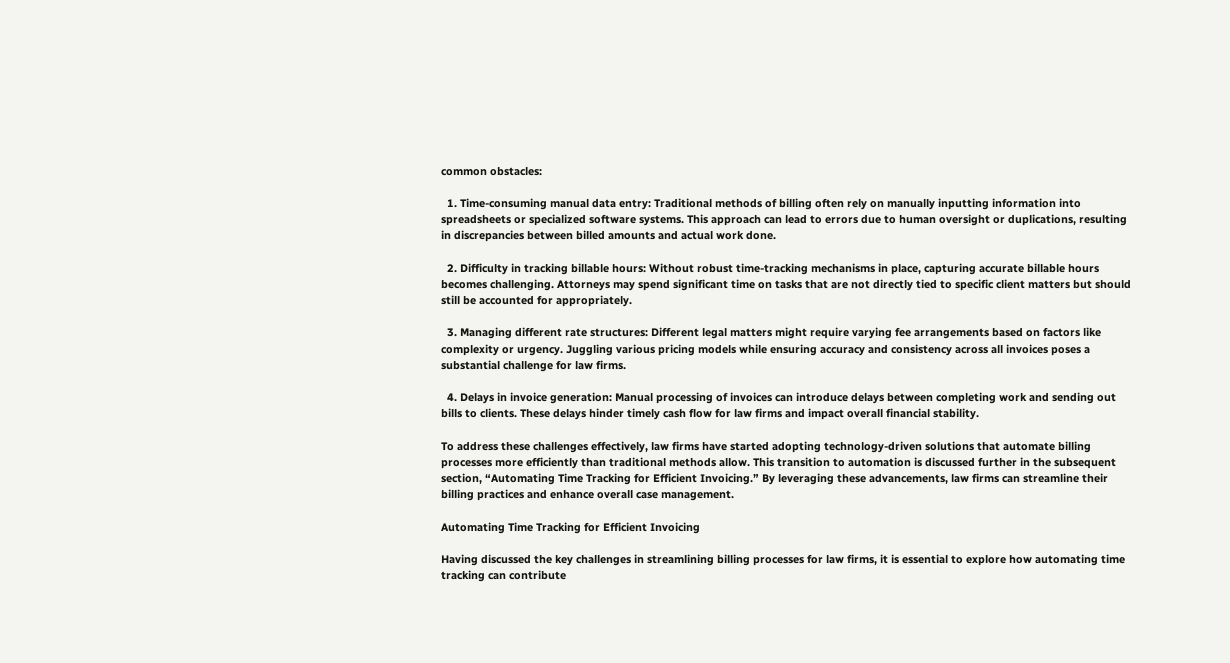common obstacles:

  1. Time-consuming manual data entry: Traditional methods of billing often rely on manually inputting information into spreadsheets or specialized software systems. This approach can lead to errors due to human oversight or duplications, resulting in discrepancies between billed amounts and actual work done.

  2. Difficulty in tracking billable hours: Without robust time-tracking mechanisms in place, capturing accurate billable hours becomes challenging. Attorneys may spend significant time on tasks that are not directly tied to specific client matters but should still be accounted for appropriately.

  3. Managing different rate structures: Different legal matters might require varying fee arrangements based on factors like complexity or urgency. Juggling various pricing models while ensuring accuracy and consistency across all invoices poses a substantial challenge for law firms.

  4. Delays in invoice generation: Manual processing of invoices can introduce delays between completing work and sending out bills to clients. These delays hinder timely cash flow for law firms and impact overall financial stability.

To address these challenges effectively, law firms have started adopting technology-driven solutions that automate billing processes more efficiently than traditional methods allow. This transition to automation is discussed further in the subsequent section, “Automating Time Tracking for Efficient Invoicing.” By leveraging these advancements, law firms can streamline their billing practices and enhance overall case management.

Automating Time Tracking for Efficient Invoicing

Having discussed the key challenges in streamlining billing processes for law firms, it is essential to explore how automating time tracking can contribute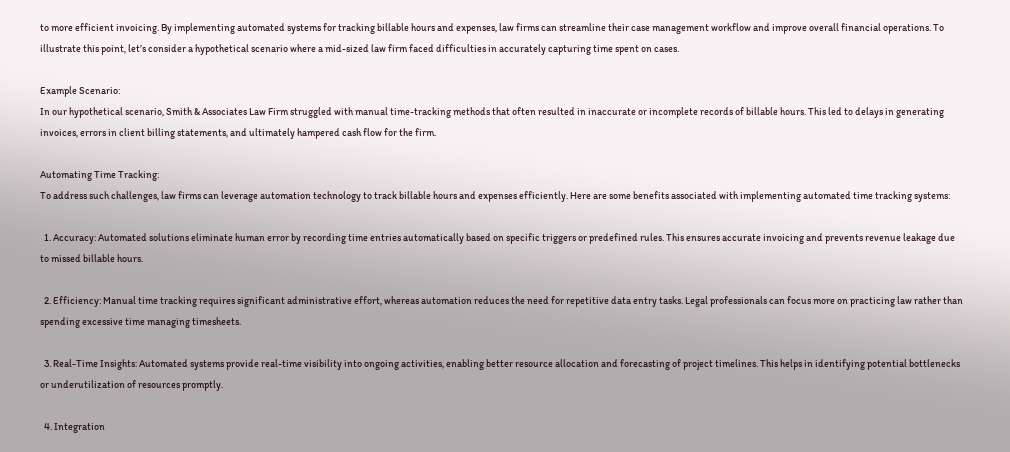to more efficient invoicing. By implementing automated systems for tracking billable hours and expenses, law firms can streamline their case management workflow and improve overall financial operations. To illustrate this point, let’s consider a hypothetical scenario where a mid-sized law firm faced difficulties in accurately capturing time spent on cases.

Example Scenario:
In our hypothetical scenario, Smith & Associates Law Firm struggled with manual time-tracking methods that often resulted in inaccurate or incomplete records of billable hours. This led to delays in generating invoices, errors in client billing statements, and ultimately hampered cash flow for the firm.

Automating Time Tracking:
To address such challenges, law firms can leverage automation technology to track billable hours and expenses efficiently. Here are some benefits associated with implementing automated time tracking systems:

  1. Accuracy: Automated solutions eliminate human error by recording time entries automatically based on specific triggers or predefined rules. This ensures accurate invoicing and prevents revenue leakage due to missed billable hours.

  2. Efficiency: Manual time tracking requires significant administrative effort, whereas automation reduces the need for repetitive data entry tasks. Legal professionals can focus more on practicing law rather than spending excessive time managing timesheets.

  3. Real-Time Insights: Automated systems provide real-time visibility into ongoing activities, enabling better resource allocation and forecasting of project timelines. This helps in identifying potential bottlenecks or underutilization of resources promptly.

  4. Integration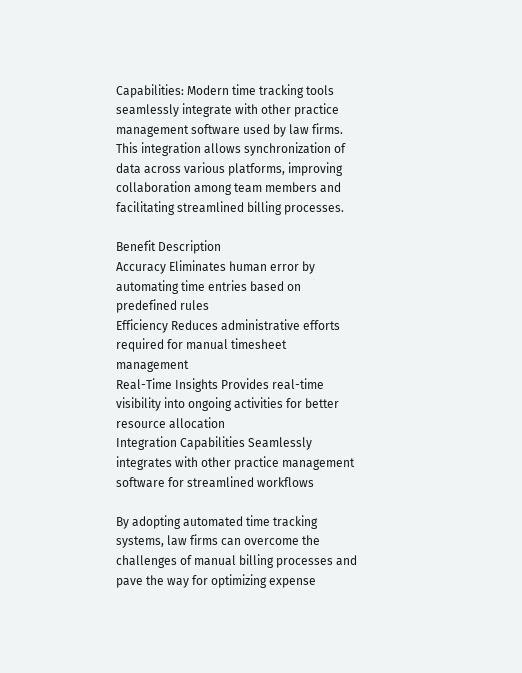Capabilities: Modern time tracking tools seamlessly integrate with other practice management software used by law firms. This integration allows synchronization of data across various platforms, improving collaboration among team members and facilitating streamlined billing processes.

Benefit Description
Accuracy Eliminates human error by automating time entries based on predefined rules
Efficiency Reduces administrative efforts required for manual timesheet management
Real-Time Insights Provides real-time visibility into ongoing activities for better resource allocation
Integration Capabilities Seamlessly integrates with other practice management software for streamlined workflows

By adopting automated time tracking systems, law firms can overcome the challenges of manual billing processes and pave the way for optimizing expense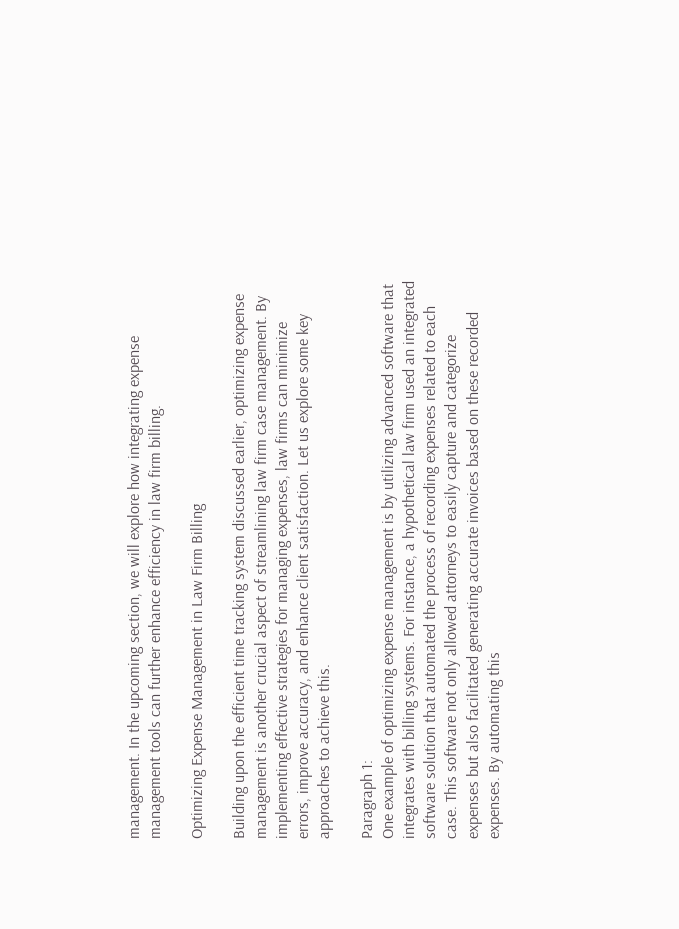management. In the upcoming section, we will explore how integrating expense management tools can further enhance efficiency in law firm billing.

Optimizing Expense Management in Law Firm Billing

Building upon the efficient time tracking system discussed earlier, optimizing expense management is another crucial aspect of streamlining law firm case management. By implementing effective strategies for managing expenses, law firms can minimize errors, improve accuracy, and enhance client satisfaction. Let us explore some key approaches to achieve this.

Paragraph 1:
One example of optimizing expense management is by utilizing advanced software that integrates with billing systems. For instance, a hypothetical law firm used an integrated software solution that automated the process of recording expenses related to each case. This software not only allowed attorneys to easily capture and categorize expenses but also facilitated generating accurate invoices based on these recorded expenses. By automating this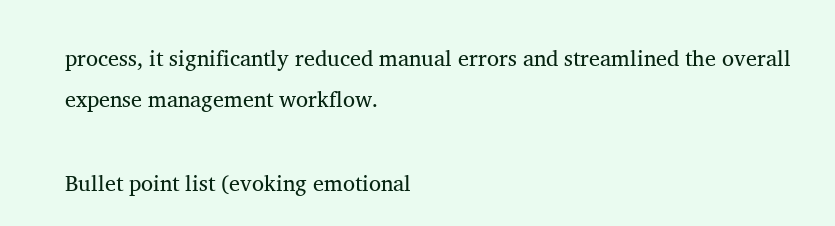process, it significantly reduced manual errors and streamlined the overall expense management workflow.

Bullet point list (evoking emotional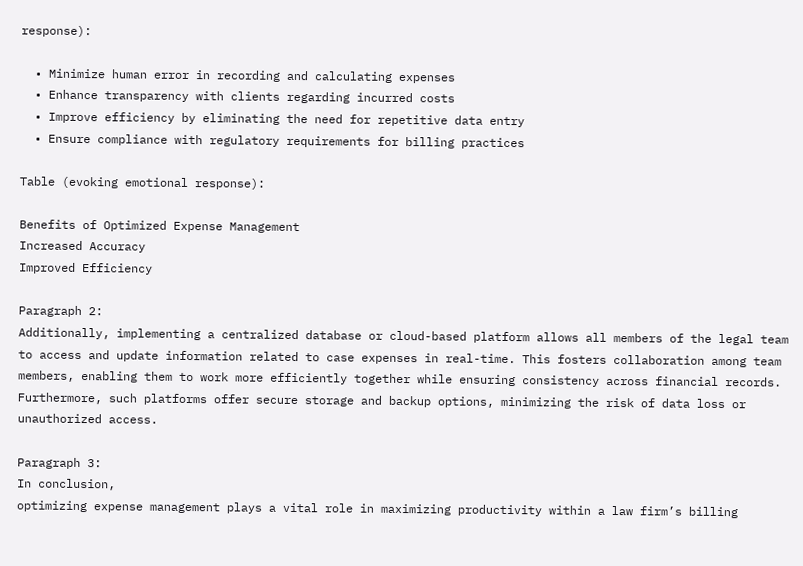response):

  • Minimize human error in recording and calculating expenses
  • Enhance transparency with clients regarding incurred costs
  • Improve efficiency by eliminating the need for repetitive data entry
  • Ensure compliance with regulatory requirements for billing practices

Table (evoking emotional response):

Benefits of Optimized Expense Management
Increased Accuracy
Improved Efficiency

Paragraph 2:
Additionally, implementing a centralized database or cloud-based platform allows all members of the legal team to access and update information related to case expenses in real-time. This fosters collaboration among team members, enabling them to work more efficiently together while ensuring consistency across financial records. Furthermore, such platforms offer secure storage and backup options, minimizing the risk of data loss or unauthorized access.

Paragraph 3:
In conclusion,
optimizing expense management plays a vital role in maximizing productivity within a law firm’s billing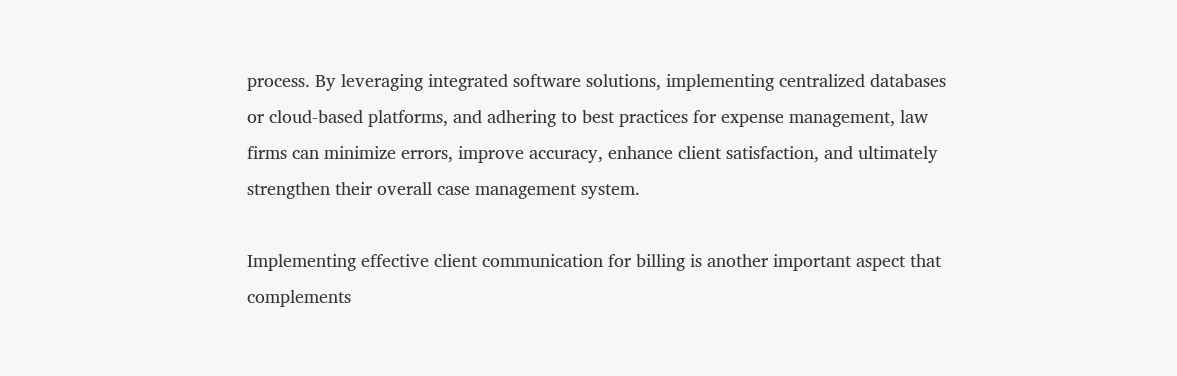process. By leveraging integrated software solutions, implementing centralized databases or cloud-based platforms, and adhering to best practices for expense management, law firms can minimize errors, improve accuracy, enhance client satisfaction, and ultimately strengthen their overall case management system.

Implementing effective client communication for billing is another important aspect that complements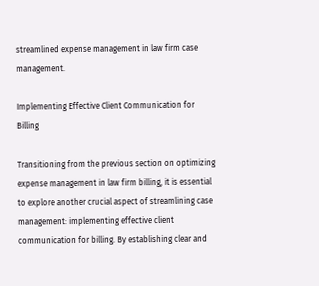streamlined expense management in law firm case management.

Implementing Effective Client Communication for Billing

Transitioning from the previous section on optimizing expense management in law firm billing, it is essential to explore another crucial aspect of streamlining case management: implementing effective client communication for billing. By establishing clear and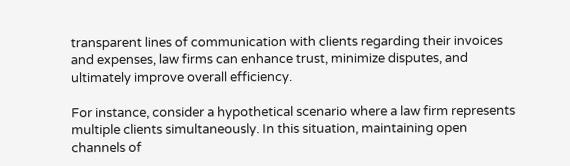transparent lines of communication with clients regarding their invoices and expenses, law firms can enhance trust, minimize disputes, and ultimately improve overall efficiency.

For instance, consider a hypothetical scenario where a law firm represents multiple clients simultaneously. In this situation, maintaining open channels of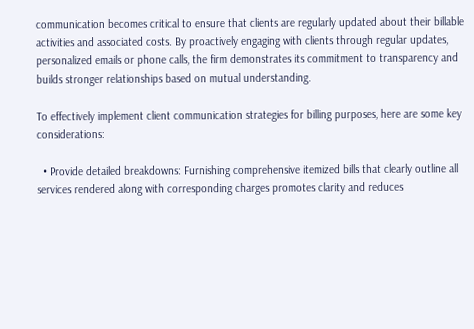communication becomes critical to ensure that clients are regularly updated about their billable activities and associated costs. By proactively engaging with clients through regular updates, personalized emails or phone calls, the firm demonstrates its commitment to transparency and builds stronger relationships based on mutual understanding.

To effectively implement client communication strategies for billing purposes, here are some key considerations:

  • Provide detailed breakdowns: Furnishing comprehensive itemized bills that clearly outline all services rendered along with corresponding charges promotes clarity and reduces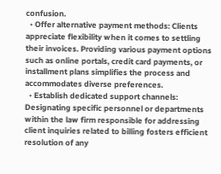confusion.
  • Offer alternative payment methods: Clients appreciate flexibility when it comes to settling their invoices. Providing various payment options such as online portals, credit card payments, or installment plans simplifies the process and accommodates diverse preferences.
  • Establish dedicated support channels: Designating specific personnel or departments within the law firm responsible for addressing client inquiries related to billing fosters efficient resolution of any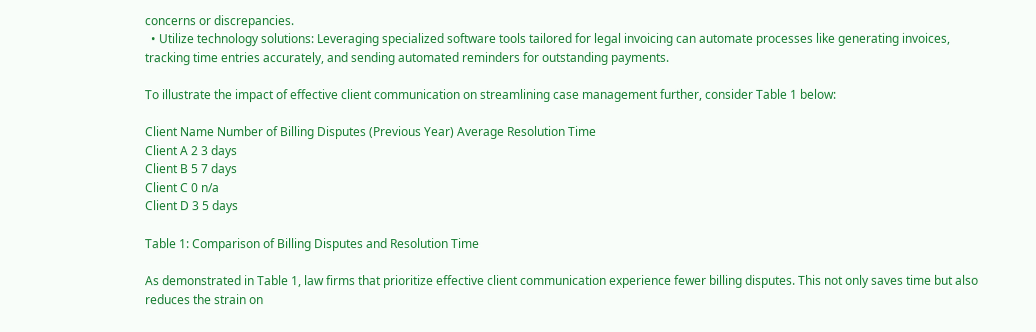concerns or discrepancies.
  • Utilize technology solutions: Leveraging specialized software tools tailored for legal invoicing can automate processes like generating invoices, tracking time entries accurately, and sending automated reminders for outstanding payments.

To illustrate the impact of effective client communication on streamlining case management further, consider Table 1 below:

Client Name Number of Billing Disputes (Previous Year) Average Resolution Time
Client A 2 3 days
Client B 5 7 days
Client C 0 n/a
Client D 3 5 days

Table 1: Comparison of Billing Disputes and Resolution Time

As demonstrated in Table 1, law firms that prioritize effective client communication experience fewer billing disputes. This not only saves time but also reduces the strain on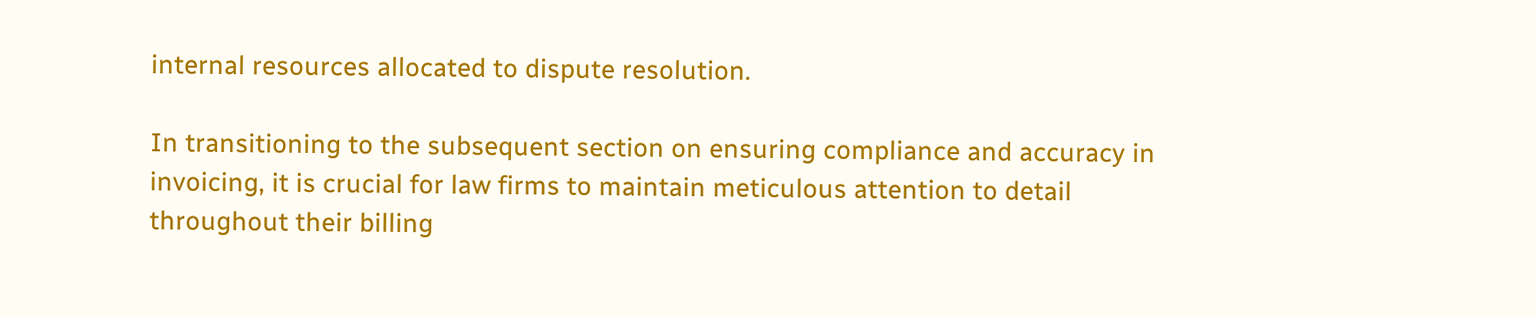internal resources allocated to dispute resolution.

In transitioning to the subsequent section on ensuring compliance and accuracy in invoicing, it is crucial for law firms to maintain meticulous attention to detail throughout their billing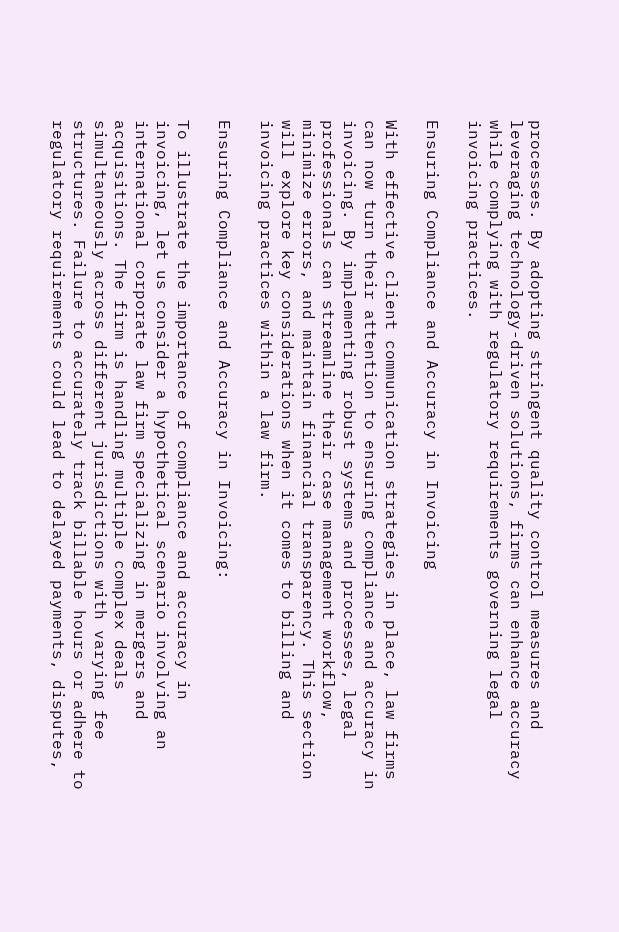processes. By adopting stringent quality control measures and leveraging technology-driven solutions, firms can enhance accuracy while complying with regulatory requirements governing legal invoicing practices.

Ensuring Compliance and Accuracy in Invoicing

With effective client communication strategies in place, law firms can now turn their attention to ensuring compliance and accuracy in invoicing. By implementing robust systems and processes, legal professionals can streamline their case management workflow, minimize errors, and maintain financial transparency. This section will explore key considerations when it comes to billing and invoicing practices within a law firm.

Ensuring Compliance and Accuracy in Invoicing:

To illustrate the importance of compliance and accuracy in invoicing, let us consider a hypothetical scenario involving an international corporate law firm specializing in mergers and acquisitions. The firm is handling multiple complex deals simultaneously across different jurisdictions with varying fee structures. Failure to accurately track billable hours or adhere to regulatory requirements could lead to delayed payments, disputes,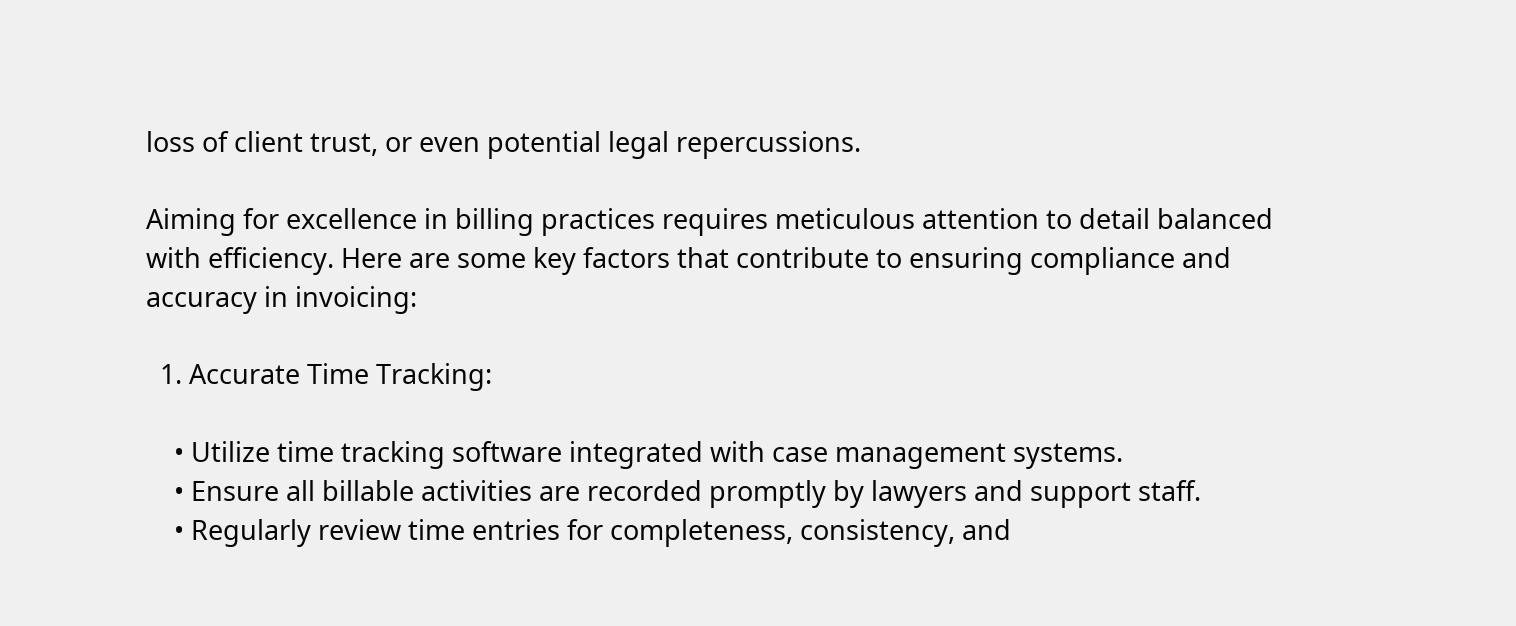loss of client trust, or even potential legal repercussions.

Aiming for excellence in billing practices requires meticulous attention to detail balanced with efficiency. Here are some key factors that contribute to ensuring compliance and accuracy in invoicing:

  1. Accurate Time Tracking:

    • Utilize time tracking software integrated with case management systems.
    • Ensure all billable activities are recorded promptly by lawyers and support staff.
    • Regularly review time entries for completeness, consistency, and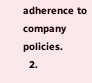adherence to company policies.
  2.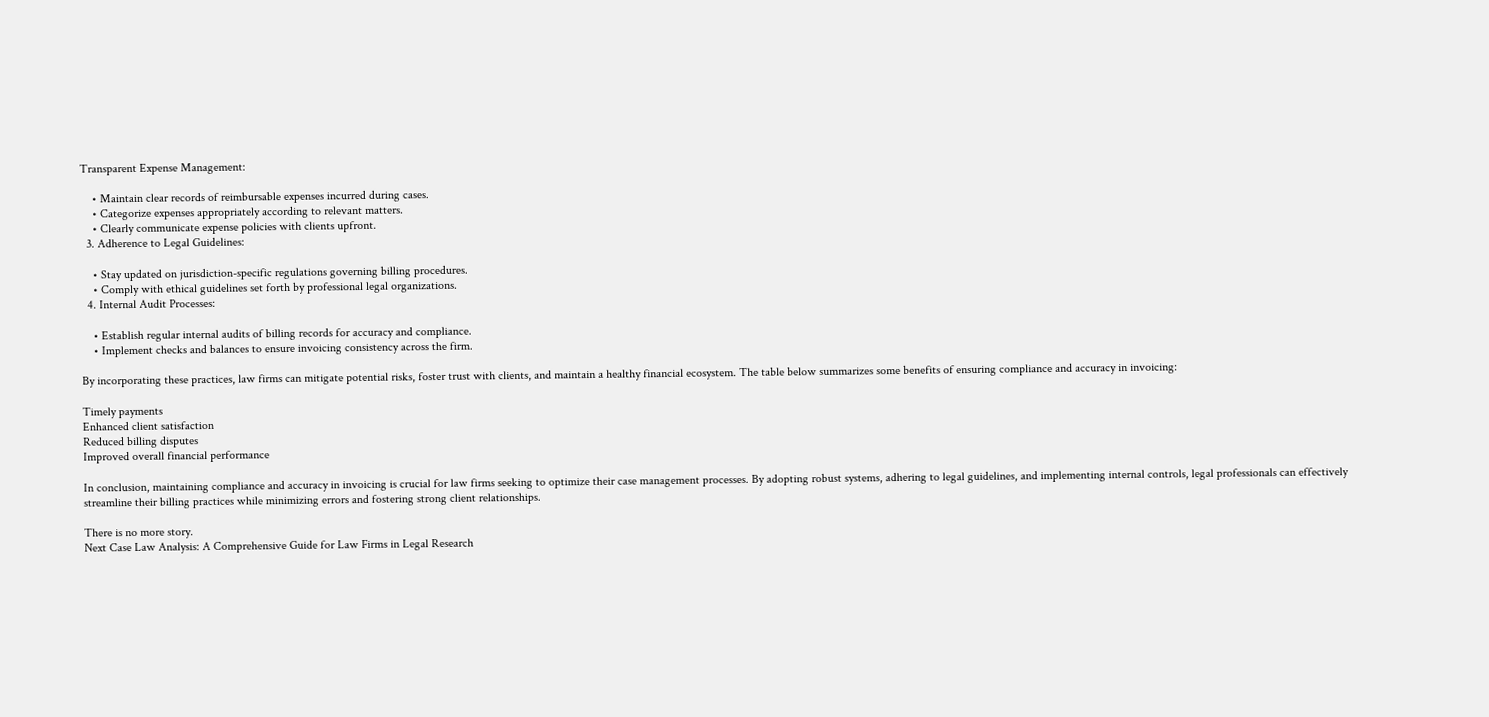Transparent Expense Management:

    • Maintain clear records of reimbursable expenses incurred during cases.
    • Categorize expenses appropriately according to relevant matters.
    • Clearly communicate expense policies with clients upfront.
  3. Adherence to Legal Guidelines:

    • Stay updated on jurisdiction-specific regulations governing billing procedures.
    • Comply with ethical guidelines set forth by professional legal organizations.
  4. Internal Audit Processes:

    • Establish regular internal audits of billing records for accuracy and compliance.
    • Implement checks and balances to ensure invoicing consistency across the firm.

By incorporating these practices, law firms can mitigate potential risks, foster trust with clients, and maintain a healthy financial ecosystem. The table below summarizes some benefits of ensuring compliance and accuracy in invoicing:

Timely payments
Enhanced client satisfaction
Reduced billing disputes
Improved overall financial performance

In conclusion, maintaining compliance and accuracy in invoicing is crucial for law firms seeking to optimize their case management processes. By adopting robust systems, adhering to legal guidelines, and implementing internal controls, legal professionals can effectively streamline their billing practices while minimizing errors and fostering strong client relationships.

There is no more story.
Next Case Law Analysis: A Comprehensive Guide for Law Firms in Legal Research